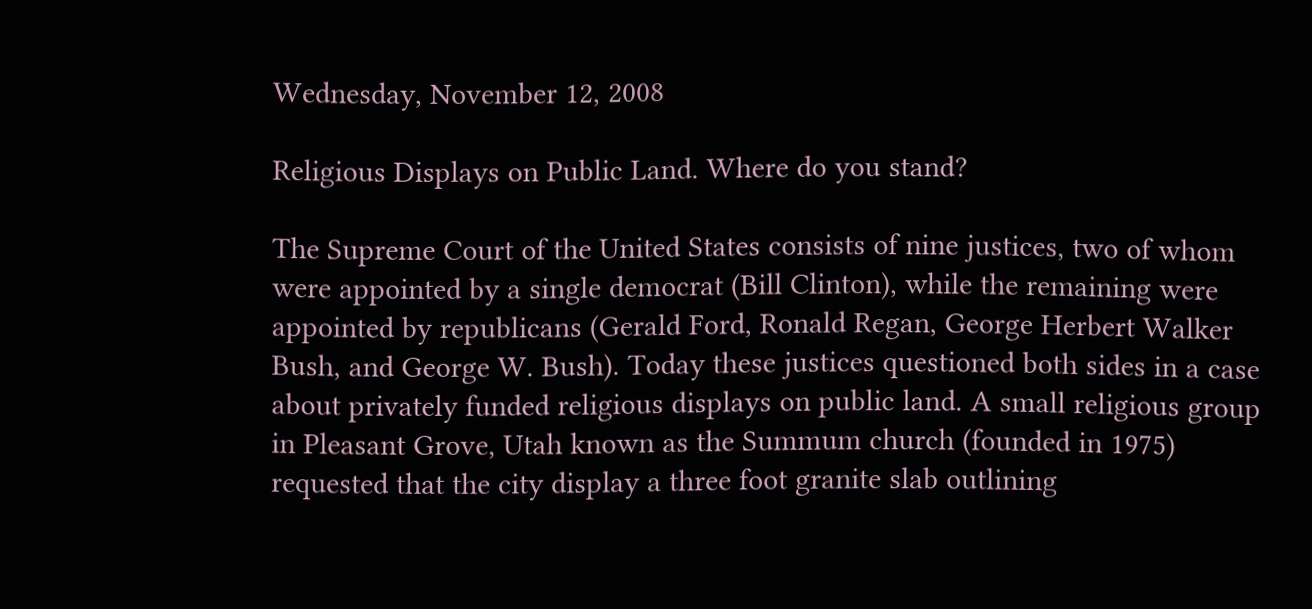Wednesday, November 12, 2008

Religious Displays on Public Land. Where do you stand?

The Supreme Court of the United States consists of nine justices, two of whom were appointed by a single democrat (Bill Clinton), while the remaining were appointed by republicans (Gerald Ford, Ronald Regan, George Herbert Walker Bush, and George W. Bush). Today these justices questioned both sides in a case about privately funded religious displays on public land. A small religious group in Pleasant Grove, Utah known as the Summum church (founded in 1975) requested that the city display a three foot granite slab outlining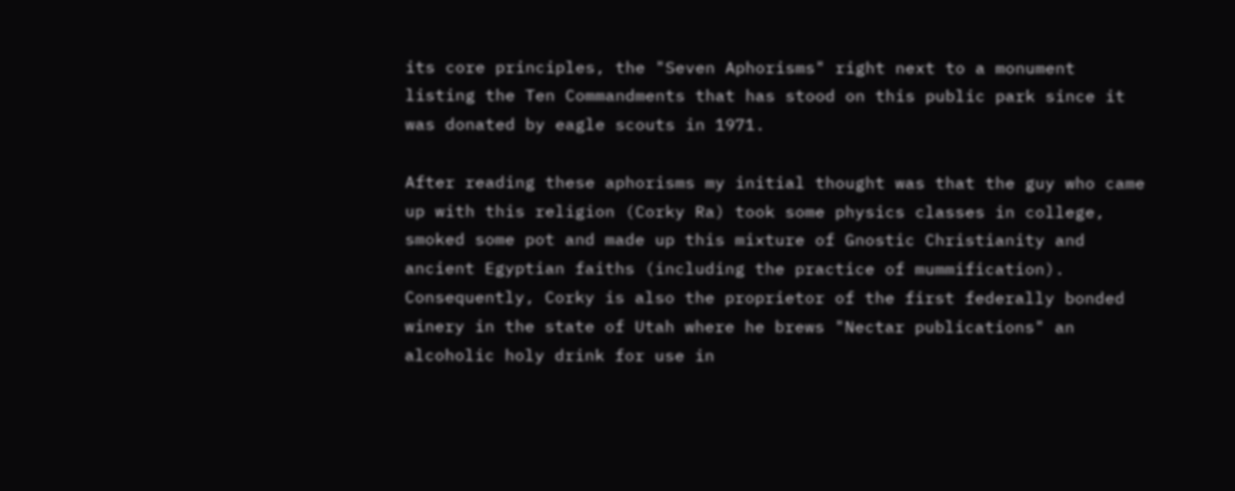its core principles, the "Seven Aphorisms" right next to a monument listing the Ten Commandments that has stood on this public park since it was donated by eagle scouts in 1971.

After reading these aphorisms my initial thought was that the guy who came up with this religion (Corky Ra) took some physics classes in college, smoked some pot and made up this mixture of Gnostic Christianity and ancient Egyptian faiths (including the practice of mummification). Consequently, Corky is also the proprietor of the first federally bonded winery in the state of Utah where he brews "Nectar publications" an alcoholic holy drink for use in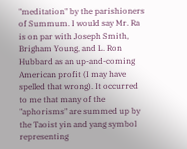"meditation" by the parishioners of Summum. I would say Mr. Ra is on par with Joseph Smith, Brigham Young, and L. Ron Hubbard as an up-and-coming American profit (I may have spelled that wrong). It occurred to me that many of the "aphorisms" are summed up by the Taoist yin and yang symbol representing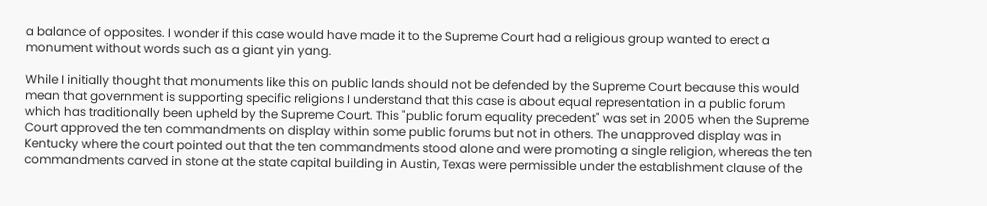a balance of opposites. I wonder if this case would have made it to the Supreme Court had a religious group wanted to erect a monument without words such as a giant yin yang.

While I initially thought that monuments like this on public lands should not be defended by the Supreme Court because this would mean that government is supporting specific religions I understand that this case is about equal representation in a public forum which has traditionally been upheld by the Supreme Court. This "public forum equality precedent" was set in 2005 when the Supreme Court approved the ten commandments on display within some public forums but not in others. The unapproved display was in Kentucky where the court pointed out that the ten commandments stood alone and were promoting a single religion, whereas the ten commandments carved in stone at the state capital building in Austin, Texas were permissible under the establishment clause of the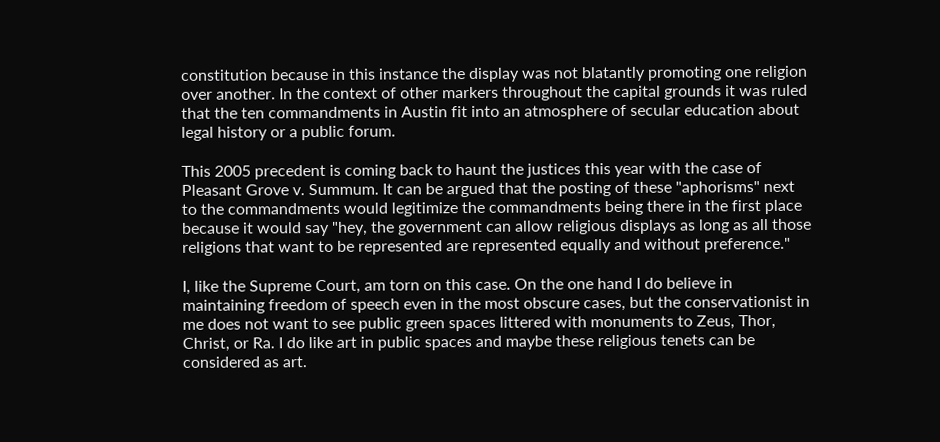constitution because in this instance the display was not blatantly promoting one religion over another. In the context of other markers throughout the capital grounds it was ruled that the ten commandments in Austin fit into an atmosphere of secular education about legal history or a public forum.

This 2005 precedent is coming back to haunt the justices this year with the case of Pleasant Grove v. Summum. It can be argued that the posting of these "aphorisms" next to the commandments would legitimize the commandments being there in the first place because it would say "hey, the government can allow religious displays as long as all those religions that want to be represented are represented equally and without preference."

I, like the Supreme Court, am torn on this case. On the one hand I do believe in maintaining freedom of speech even in the most obscure cases, but the conservationist in me does not want to see public green spaces littered with monuments to Zeus, Thor, Christ, or Ra. I do like art in public spaces and maybe these religious tenets can be considered as art.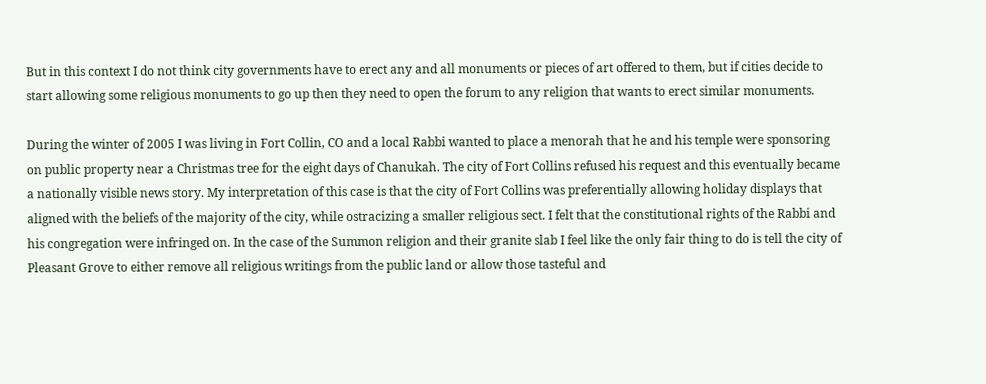But in this context I do not think city governments have to erect any and all monuments or pieces of art offered to them, but if cities decide to start allowing some religious monuments to go up then they need to open the forum to any religion that wants to erect similar monuments.

During the winter of 2005 I was living in Fort Collin, CO and a local Rabbi wanted to place a menorah that he and his temple were sponsoring on public property near a Christmas tree for the eight days of Chanukah. The city of Fort Collins refused his request and this eventually became a nationally visible news story. My interpretation of this case is that the city of Fort Collins was preferentially allowing holiday displays that aligned with the beliefs of the majority of the city, while ostracizing a smaller religious sect. I felt that the constitutional rights of the Rabbi and his congregation were infringed on. In the case of the Summon religion and their granite slab I feel like the only fair thing to do is tell the city of Pleasant Grove to either remove all religious writings from the public land or allow those tasteful and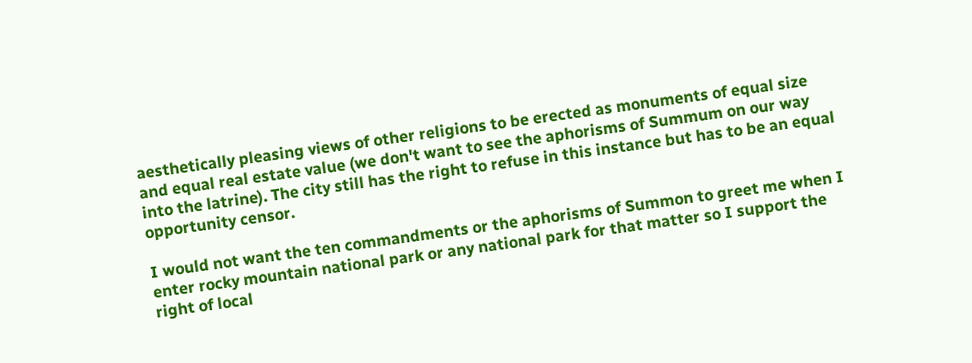aesthetically pleasing views of other religions to be erected as monuments of equal size and equal real estate value (we don't want to see the aphorisms of Summum on our way into the latrine). The city still has the right to refuse in this instance but has to be an equal opportunity censor.

I would not want the ten commandments or the aphorisms of Summon to greet me when I enter rocky mountain national park or any national park for that matter so I support the right of local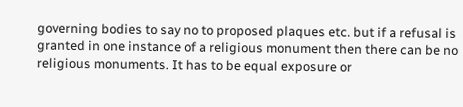governing bodies to say no to proposed plaques etc. but if a refusal is granted in one instance of a religious monument then there can be no religious monuments. It has to be equal exposure or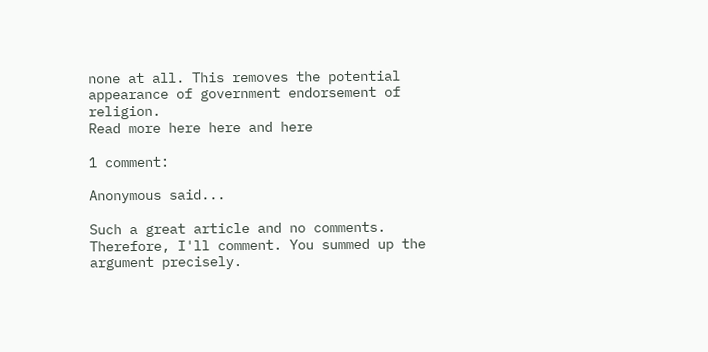none at all. This removes the potential appearance of government endorsement of religion.
Read more here here and here

1 comment:

Anonymous said...

Such a great article and no comments. Therefore, I'll comment. You summed up the argument precisely.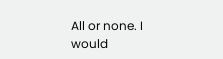All or none. I would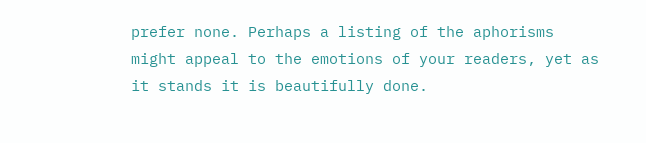prefer none. Perhaps a listing of the aphorisms might appeal to the emotions of your readers, yet as it stands it is beautifully done.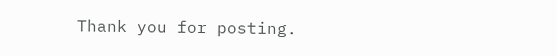Thank you for posting.